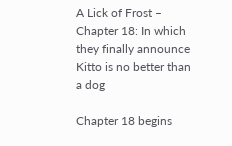A Lick of Frost – Chapter 18: In which they finally announce Kitto is no better than a dog

Chapter 18 begins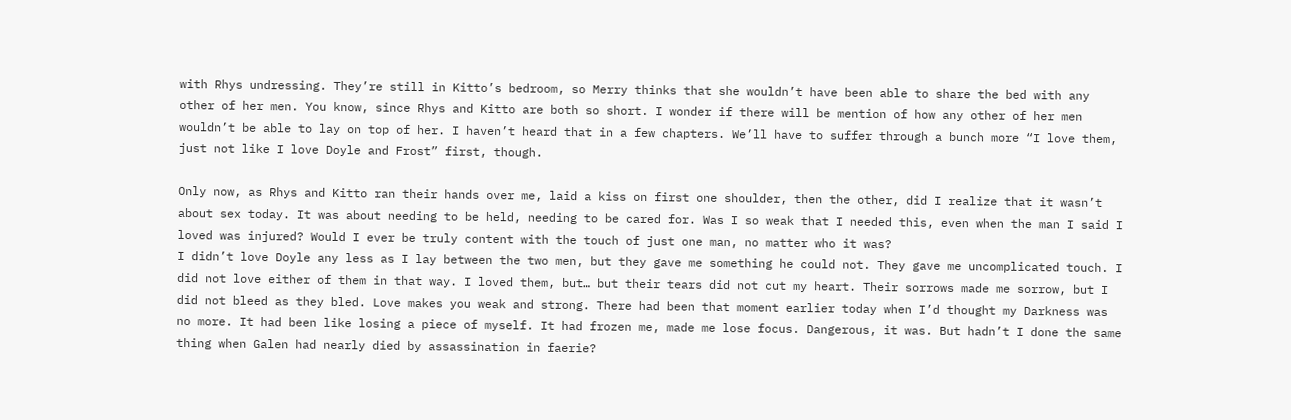with Rhys undressing. They’re still in Kitto’s bedroom, so Merry thinks that she wouldn’t have been able to share the bed with any other of her men. You know, since Rhys and Kitto are both so short. I wonder if there will be mention of how any other of her men wouldn’t be able to lay on top of her. I haven’t heard that in a few chapters. We’ll have to suffer through a bunch more “I love them, just not like I love Doyle and Frost” first, though.

Only now, as Rhys and Kitto ran their hands over me, laid a kiss on first one shoulder, then the other, did I realize that it wasn’t about sex today. It was about needing to be held, needing to be cared for. Was I so weak that I needed this, even when the man I said I loved was injured? Would I ever be truly content with the touch of just one man, no matter who it was?
I didn’t love Doyle any less as I lay between the two men, but they gave me something he could not. They gave me uncomplicated touch. I did not love either of them in that way. I loved them, but… but their tears did not cut my heart. Their sorrows made me sorrow, but I did not bleed as they bled. Love makes you weak and strong. There had been that moment earlier today when I’d thought my Darkness was no more. It had been like losing a piece of myself. It had frozen me, made me lose focus. Dangerous, it was. But hadn’t I done the same thing when Galen had nearly died by assassination in faerie?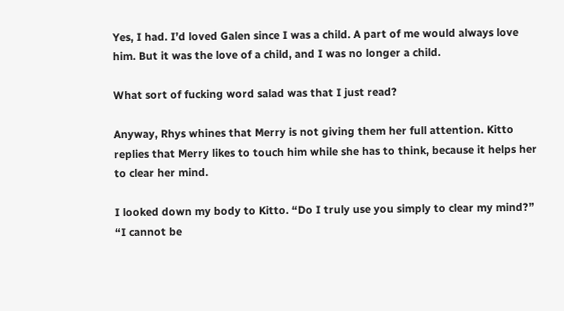Yes, I had. I’d loved Galen since I was a child. A part of me would always love him. But it was the love of a child, and I was no longer a child.

What sort of fucking word salad was that I just read?

Anyway, Rhys whines that Merry is not giving them her full attention. Kitto replies that Merry likes to touch him while she has to think, because it helps her to clear her mind.

I looked down my body to Kitto. “Do I truly use you simply to clear my mind?”
“I cannot be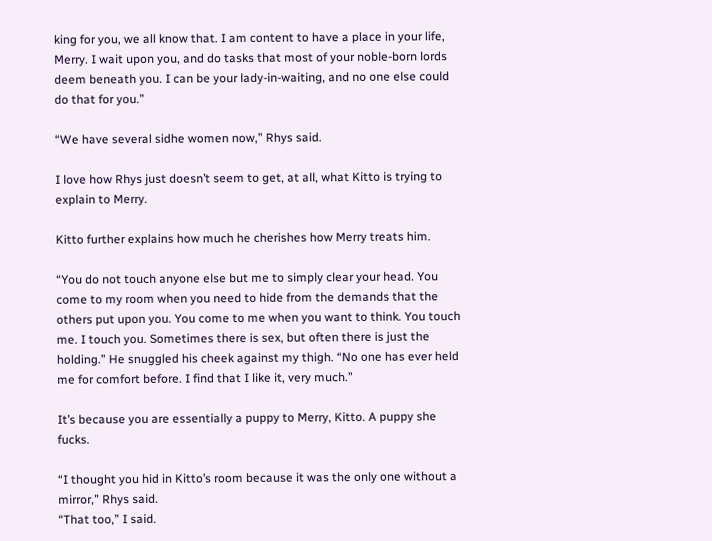king for you, we all know that. I am content to have a place in your life, Merry. I wait upon you, and do tasks that most of your noble-born lords deem beneath you. I can be your lady-in-waiting, and no one else could do that for you.”

“We have several sidhe women now,” Rhys said.

I love how Rhys just doesn’t seem to get, at all, what Kitto is trying to explain to Merry.

Kitto further explains how much he cherishes how Merry treats him.

“You do not touch anyone else but me to simply clear your head. You come to my room when you need to hide from the demands that the others put upon you. You come to me when you want to think. You touch me. I touch you. Sometimes there is sex, but often there is just the holding.” He snuggled his cheek against my thigh. “No one has ever held me for comfort before. I find that I like it, very much.”

It’s because you are essentially a puppy to Merry, Kitto. A puppy she fucks.

“I thought you hid in Kitto’s room because it was the only one without a mirror,” Rhys said.
“That too,” I said.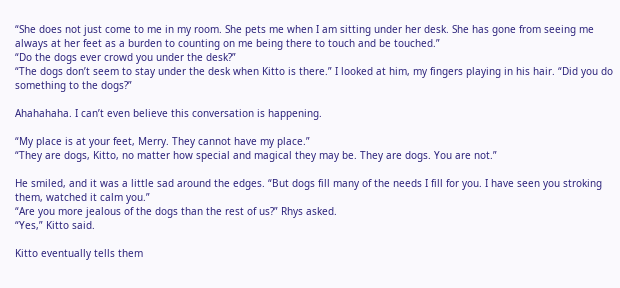“She does not just come to me in my room. She pets me when I am sitting under her desk. She has gone from seeing me always at her feet as a burden to counting on me being there to touch and be touched.”
“Do the dogs ever crowd you under the desk?”
“The dogs don’t seem to stay under the desk when Kitto is there.” I looked at him, my fingers playing in his hair. “Did you do something to the dogs?”

Ahahahaha. I can’t even believe this conversation is happening.

“My place is at your feet, Merry. They cannot have my place.”
“They are dogs, Kitto, no matter how special and magical they may be. They are dogs. You are not.”

He smiled, and it was a little sad around the edges. “But dogs fill many of the needs I fill for you. I have seen you stroking them, watched it calm you.”
“Are you more jealous of the dogs than the rest of us?” Rhys asked.
“Yes,” Kitto said.

Kitto eventually tells them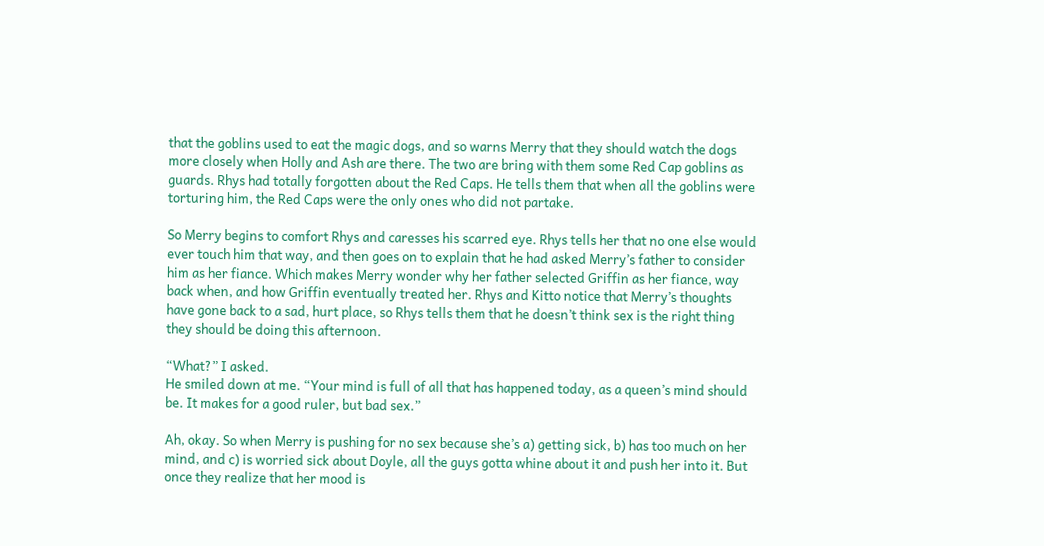that the goblins used to eat the magic dogs, and so warns Merry that they should watch the dogs more closely when Holly and Ash are there. The two are bring with them some Red Cap goblins as guards. Rhys had totally forgotten about the Red Caps. He tells them that when all the goblins were torturing him, the Red Caps were the only ones who did not partake.

So Merry begins to comfort Rhys and caresses his scarred eye. Rhys tells her that no one else would ever touch him that way, and then goes on to explain that he had asked Merry’s father to consider him as her fiance. Which makes Merry wonder why her father selected Griffin as her fiance, way back when, and how Griffin eventually treated her. Rhys and Kitto notice that Merry’s thoughts have gone back to a sad, hurt place, so Rhys tells them that he doesn’t think sex is the right thing they should be doing this afternoon.

“What?” I asked.
He smiled down at me. “Your mind is full of all that has happened today, as a queen’s mind should be. It makes for a good ruler, but bad sex.”

Ah, okay. So when Merry is pushing for no sex because she’s a) getting sick, b) has too much on her mind, and c) is worried sick about Doyle, all the guys gotta whine about it and push her into it. But once they realize that her mood is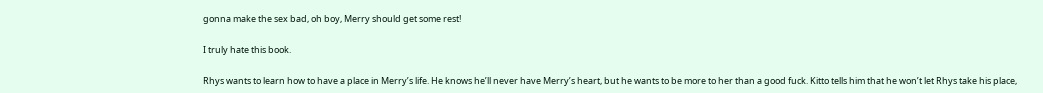gonna make the sex bad, oh boy, Merry should get some rest!

I truly hate this book.

Rhys wants to learn how to have a place in Merry’s life. He knows he’ll never have Merry’s heart, but he wants to be more to her than a good fuck. Kitto tells him that he won’t let Rhys take his place,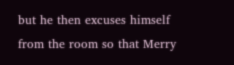but he then excuses himself from the room so that Merry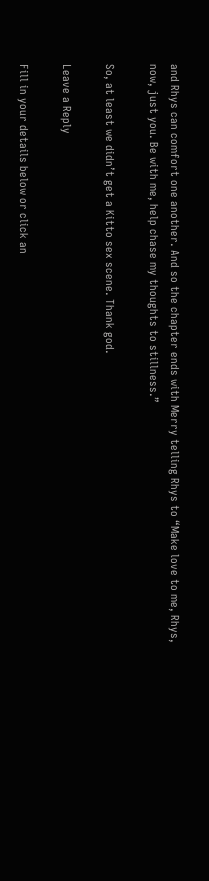and Rhys can comfort one another. And so the chapter ends with Merry telling Rhys to “Make love to me, Rhys, now, just you. Be with me, help chase my thoughts to stillness.”

So, at least we didn’t get a Kitto sex scene. Thank god.

Leave a Reply

Fill in your details below or click an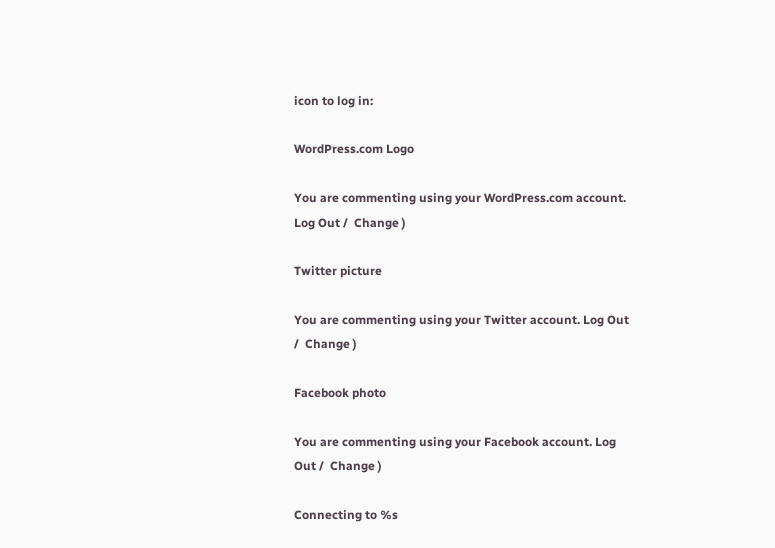icon to log in:

WordPress.com Logo

You are commenting using your WordPress.com account. Log Out /  Change )

Twitter picture

You are commenting using your Twitter account. Log Out /  Change )

Facebook photo

You are commenting using your Facebook account. Log Out /  Change )

Connecting to %s